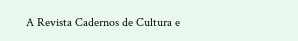A Revista Cadernos de Cultura e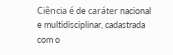Ciência é de caráter nacional e multidisciplinar, cadastrada com o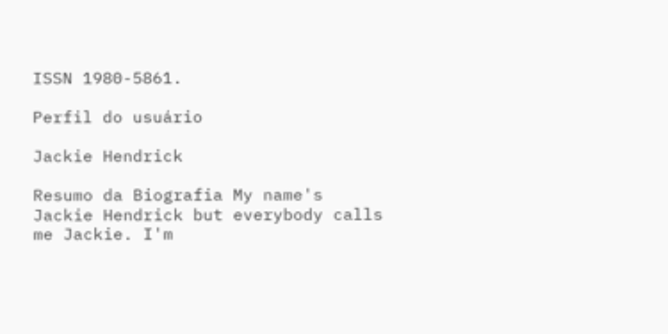ISSN 1980-5861.

Perfil do usuário

Jackie Hendrick

Resumo da Biografia My name's Jackie Hendrick but everybody calls me Jackie. I'm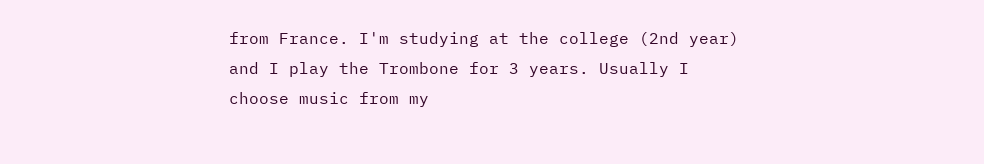from France. I'm studying at the college (2nd year) and I play the Trombone for 3 years. Usually I choose music from my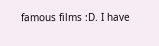famous films :D. I have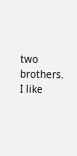two brothers. I like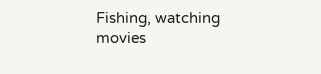Fishing, watching movies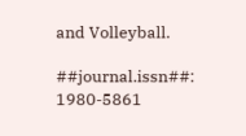and Volleyball.

##journal.issn##: 1980-5861